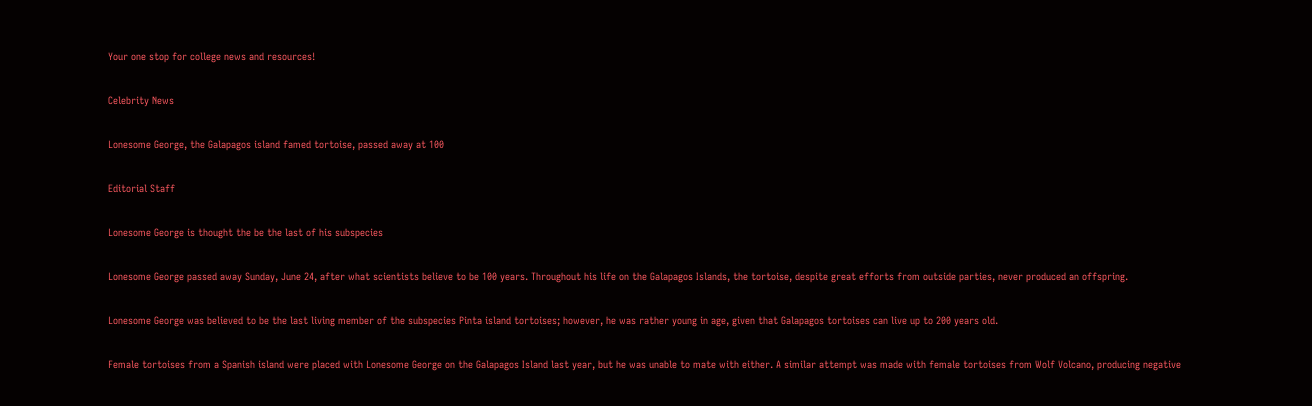Your one stop for college news and resources!

Celebrity News

Lonesome George, the Galapagos island famed tortoise, passed away at 100

Editorial Staff

Lonesome George is thought the be the last of his subspecies

Lonesome George passed away Sunday, June 24, after what scientists believe to be 100 years. Throughout his life on the Galapagos Islands, the tortoise, despite great efforts from outside parties, never produced an offspring.

Lonesome George was believed to be the last living member of the subspecies Pinta island tortoises; however, he was rather young in age, given that Galapagos tortoises can live up to 200 years old.

Female tortoises from a Spanish island were placed with Lonesome George on the Galapagos Island last year, but he was unable to mate with either. A similar attempt was made with female tortoises from Wolf Volcano, producing negative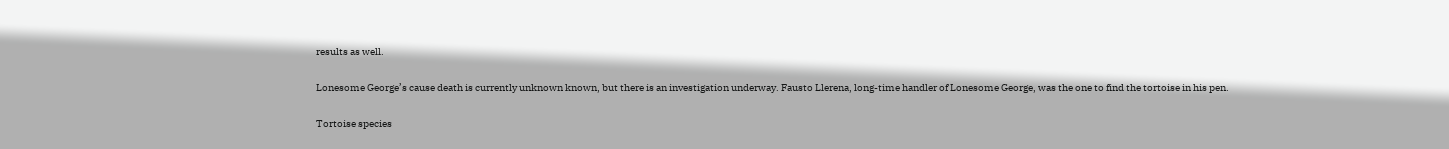results as well.

Lonesome George’s cause death is currently unknown known, but there is an investigation underway. Fausto Llerena, long-time handler of Lonesome George, was the one to find the tortoise in his pen.

Tortoise species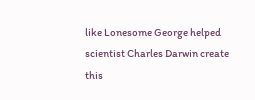like Lonesome George helped scientist Charles Darwin create this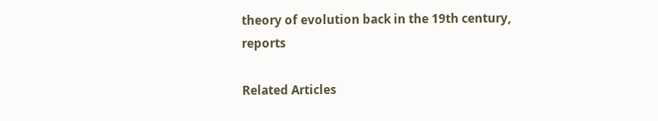theory of evolution back in the 19th century, reports

Related Articles